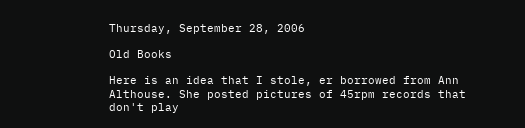Thursday, September 28, 2006

Old Books

Here is an idea that I stole, er borrowed from Ann Althouse. She posted pictures of 45rpm records that don't play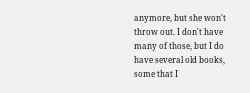anymore, but she won't throw out. I don't have many of those, but I do have several old books, some that I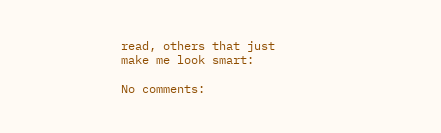read, others that just make me look smart:

No comments: